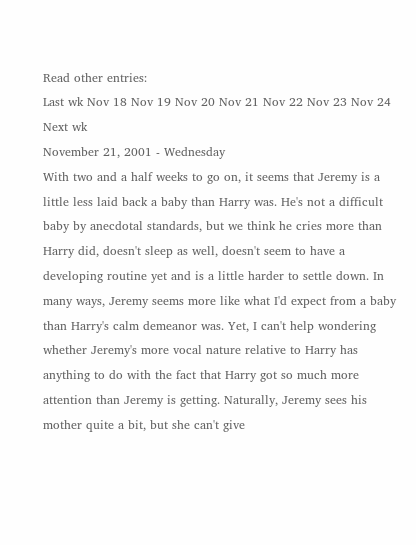Read other entries:
Last wk Nov 18 Nov 19 Nov 20 Nov 21 Nov 22 Nov 23 Nov 24 Next wk
November 21, 2001 - Wednesday
With two and a half weeks to go on, it seems that Jeremy is a little less laid back a baby than Harry was. He's not a difficult baby by anecdotal standards, but we think he cries more than Harry did, doesn't sleep as well, doesn't seem to have a developing routine yet and is a little harder to settle down. In many ways, Jeremy seems more like what I'd expect from a baby than Harry's calm demeanor was. Yet, I can't help wondering whether Jeremy's more vocal nature relative to Harry has anything to do with the fact that Harry got so much more attention than Jeremy is getting. Naturally, Jeremy sees his mother quite a bit, but she can't give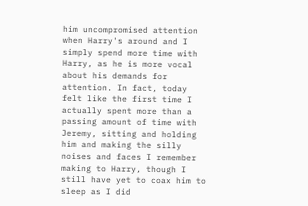him uncompromised attention when Harry's around and I simply spend more time with Harry, as he is more vocal about his demands for attention. In fact, today felt like the first time I actually spent more than a passing amount of time with Jeremy, sitting and holding him and making the silly noises and faces I remember making to Harry, though I still have yet to coax him to sleep as I did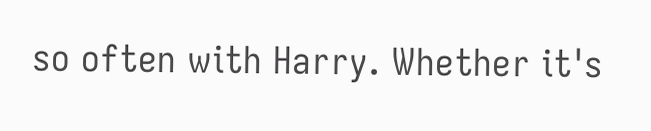so often with Harry. Whether it's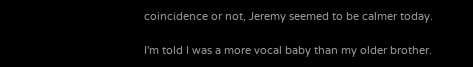coincidence or not, Jeremy seemed to be calmer today.

I'm told I was a more vocal baby than my older brother.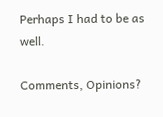Perhaps I had to be as well.

Comments, Opinions?